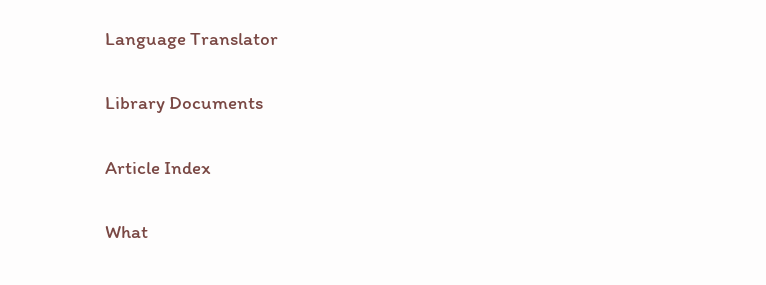Language Translator

Library Documents

Article Index

What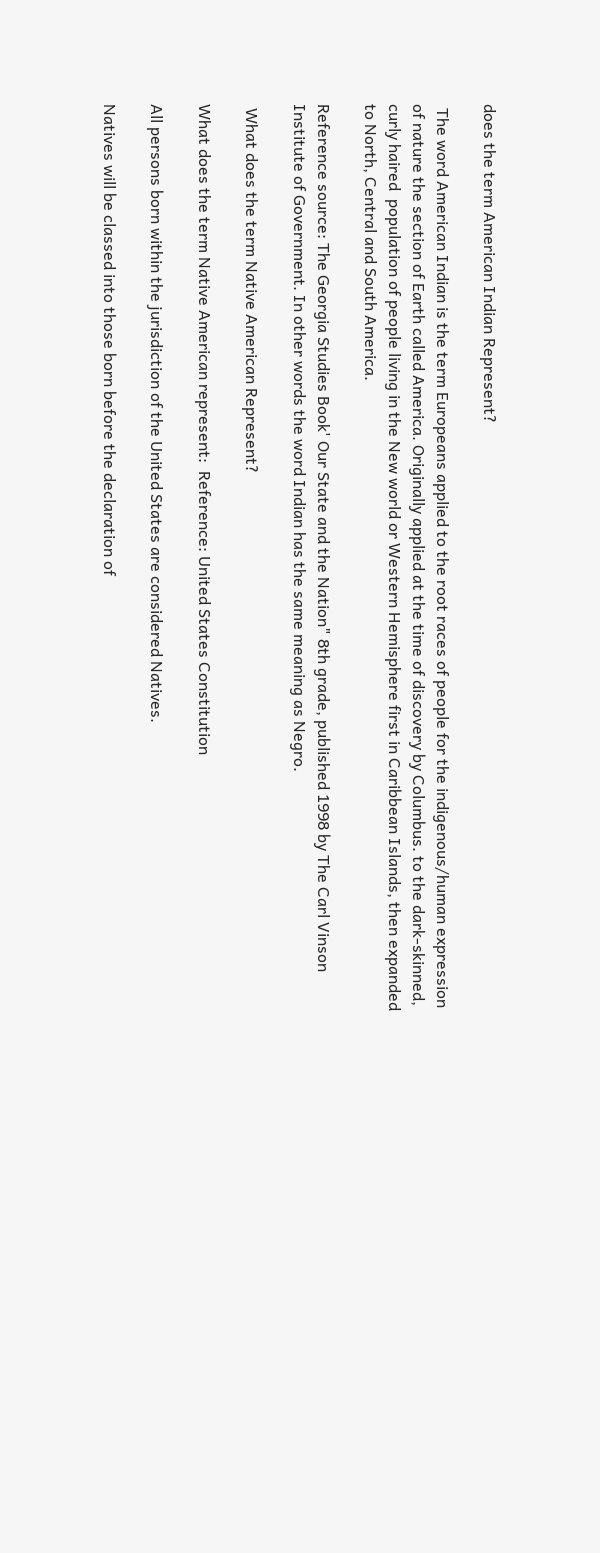does the term American Indian Represent?

 The word American Indian is the term Europeans applied to the root races of people for the indigenous/human expression of nature the section of Earth called America. Originally applied at the time of discovery by Columbus. to the dark-skinned, curly haired  population of people living in the New world or Western Hemisphere first in Caribbean Islands, then expanded to North, Central and South America.

Reference source: The Georgia Studies Book' Our State and the Nation" 8th grade, published 1998 by The Carl Vinson Institute of Government. In other words the word Indian has the same meaning as Negro.

 What does the term Native American Represent?

What does the term Native American represent:  Reference: United States Constitution

All persons born within the jurisdiction of the United States are considered Natives.

Natives will be classed into those born before the declaration of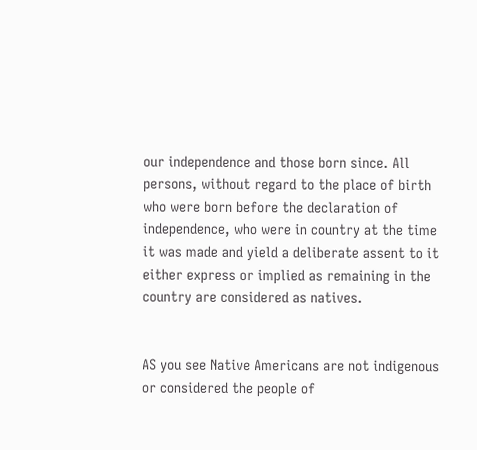our independence and those born since. All persons, without regard to the place of birth who were born before the declaration of independence, who were in country at the time it was made and yield a deliberate assent to it either express or implied as remaining in the country are considered as natives.


AS you see Native Americans are not indigenous or considered the people of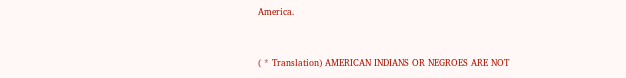America.


( * Translation) AMERICAN INDIANS OR NEGROES ARE NOT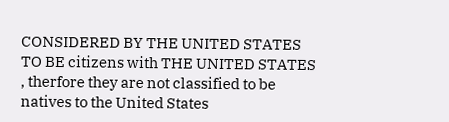CONSIDERED BY THE UNITED STATES TO BE citizens with THE UNITED STATES , therfore they are not classified to be natives to the United States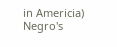in Americia) Negro's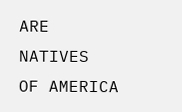ARE NATIVES  OF AMERICA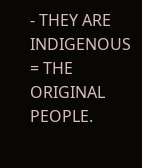- THEY ARE INDIGENOUS = THE ORIGINAL PEOPLE.